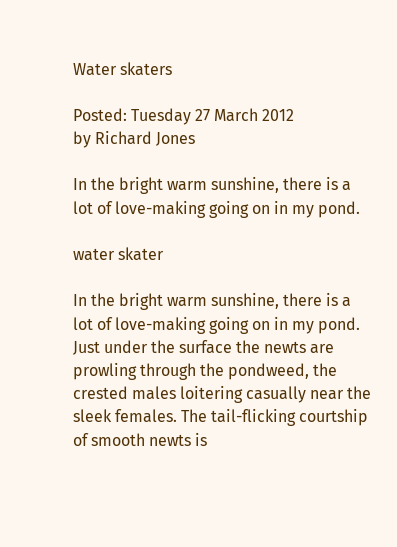Water skaters

Posted: Tuesday 27 March 2012
by Richard Jones

In the bright warm sunshine, there is a lot of love-making going on in my pond.

water skater

In the bright warm sunshine, there is a lot of love-making going on in my pond. Just under the surface the newts are prowling through the pondweed, the crested males loitering casually near the sleek females. The tail-flicking courtship of smooth newts is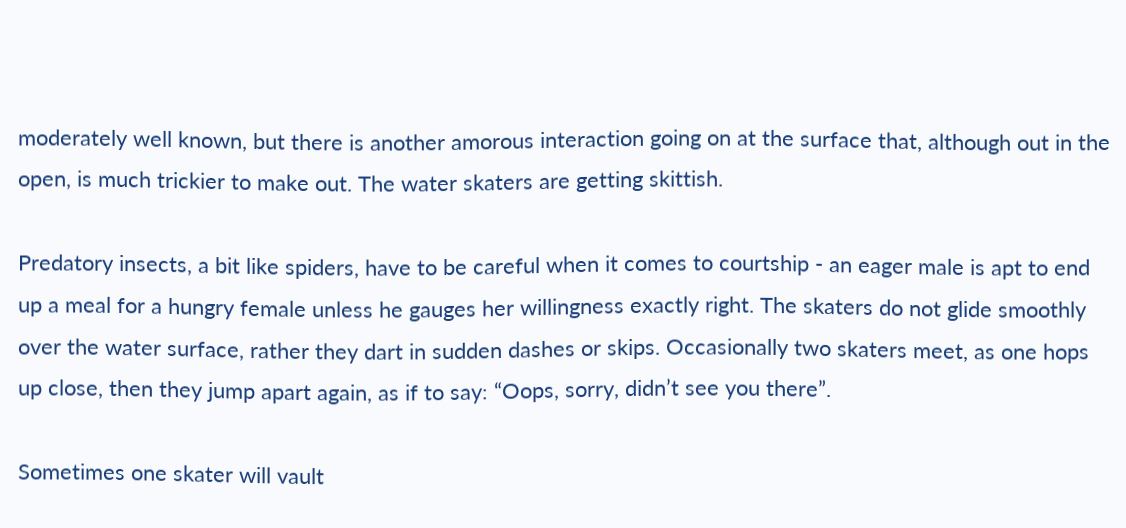moderately well known, but there is another amorous interaction going on at the surface that, although out in the open, is much trickier to make out. The water skaters are getting skittish.

Predatory insects, a bit like spiders, have to be careful when it comes to courtship - an eager male is apt to end up a meal for a hungry female unless he gauges her willingness exactly right. The skaters do not glide smoothly over the water surface, rather they dart in sudden dashes or skips. Occasionally two skaters meet, as one hops up close, then they jump apart again, as if to say: “Oops, sorry, didn’t see you there”.

Sometimes one skater will vault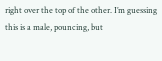right over the top of the other. I’m guessing this is a male, pouncing, but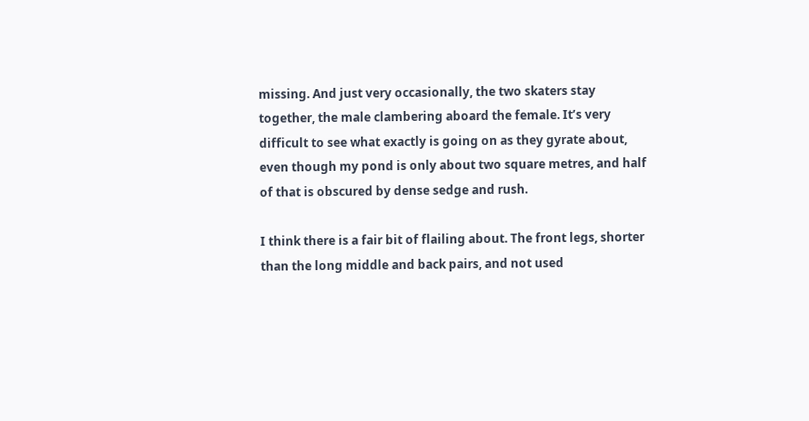missing. And just very occasionally, the two skaters stay together, the male clambering aboard the female. It’s very difficult to see what exactly is going on as they gyrate about, even though my pond is only about two square metres, and half of that is obscured by dense sedge and rush.

I think there is a fair bit of flailing about. The front legs, shorter than the long middle and back pairs, and not used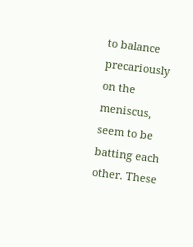to balance precariously on the meniscus, seem to be batting each other. These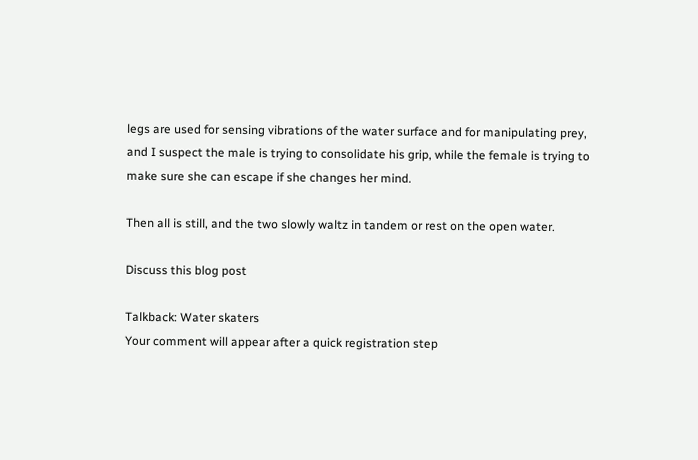legs are used for sensing vibrations of the water surface and for manipulating prey, and I suspect the male is trying to consolidate his grip, while the female is trying to make sure she can escape if she changes her mind.

Then all is still, and the two slowly waltz in tandem or rest on the open water.

Discuss this blog post

Talkback: Water skaters
Your comment will appear after a quick registration step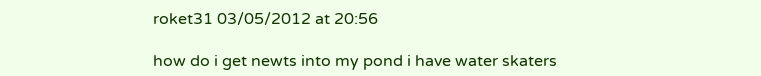roket31 03/05/2012 at 20:56

how do i get newts into my pond i have water skaters